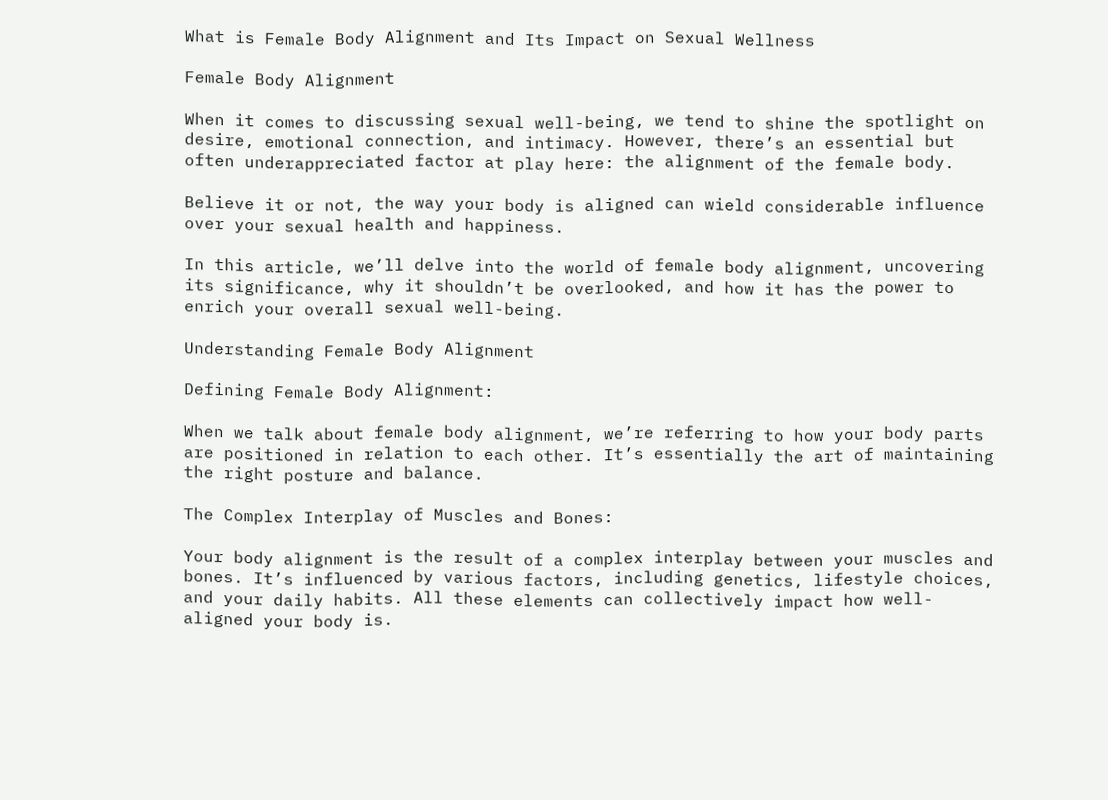What is Female Body Alignment and Its Impact on Sexual Wellness

Female Body Alignment

When it comes to discussing sexual well-being, we tend to shine the spotlight on desire, emotional connection, and intimacy. However, there’s an essential but often underappreciated factor at play here: the alignment of the female body.

Believe it or not, the way your body is aligned can wield considerable influence over your sexual health and happiness.

In this article, we’ll delve into the world of female body alignment, uncovering its significance, why it shouldn’t be overlooked, and how it has the power to enrich your overall sexual well-being.

Understanding Female Body Alignment

Defining Female Body Alignment:

When we talk about female body alignment, we’re referring to how your body parts are positioned in relation to each other. It’s essentially the art of maintaining the right posture and balance.

The Complex Interplay of Muscles and Bones:

Your body alignment is the result of a complex interplay between your muscles and bones. It’s influenced by various factors, including genetics, lifestyle choices, and your daily habits. All these elements can collectively impact how well-aligned your body is.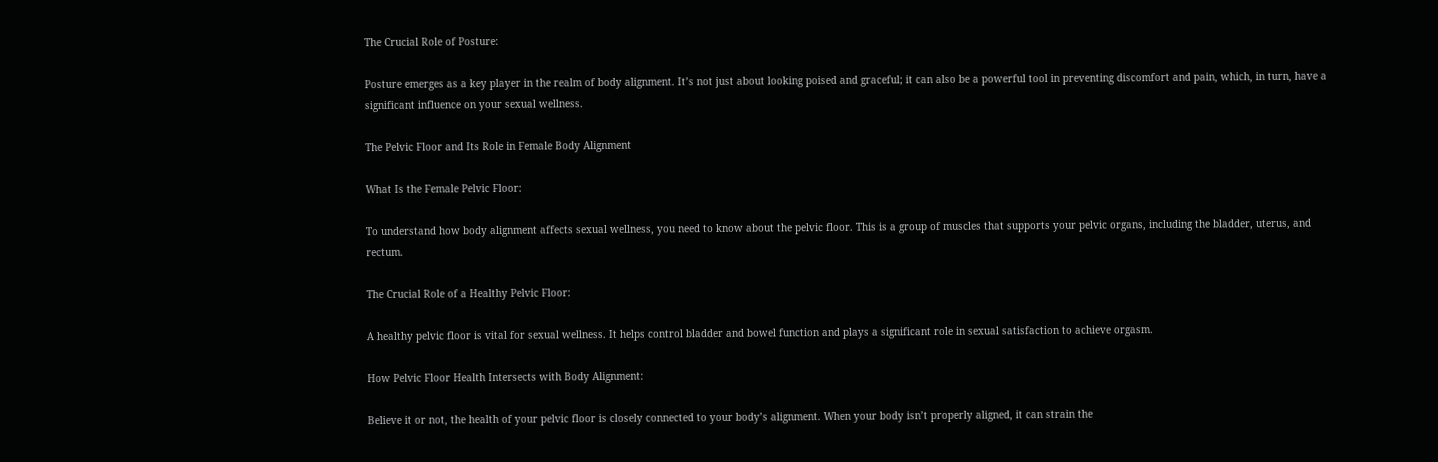The Crucial Role of Posture:

Posture emerges as a key player in the realm of body alignment. It’s not just about looking poised and graceful; it can also be a powerful tool in preventing discomfort and pain, which, in turn, have a significant influence on your sexual wellness.

The Pelvic Floor and Its Role in Female Body Alignment

What Is the Female Pelvic Floor:

To understand how body alignment affects sexual wellness, you need to know about the pelvic floor. This is a group of muscles that supports your pelvic organs, including the bladder, uterus, and rectum.

The Crucial Role of a Healthy Pelvic Floor:

A healthy pelvic floor is vital for sexual wellness. It helps control bladder and bowel function and plays a significant role in sexual satisfaction to achieve orgasm.

How Pelvic Floor Health Intersects with Body Alignment:

Believe it or not, the health of your pelvic floor is closely connected to your body’s alignment. When your body isn’t properly aligned, it can strain the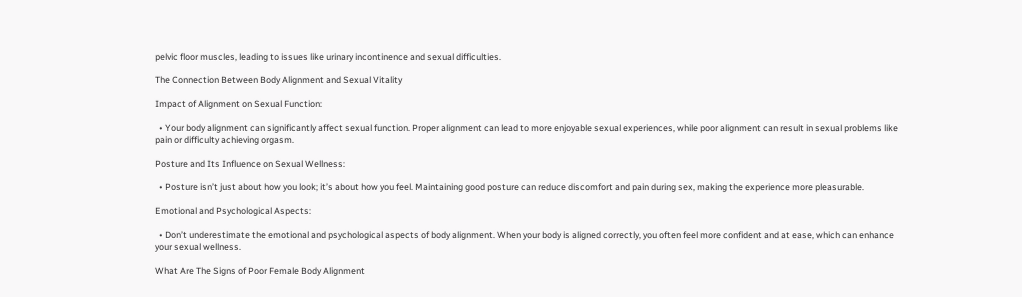pelvic floor muscles, leading to issues like urinary incontinence and sexual difficulties.

The Connection Between Body Alignment and Sexual Vitality

Impact of Alignment on Sexual Function:

  • Your body alignment can significantly affect sexual function. Proper alignment can lead to more enjoyable sexual experiences, while poor alignment can result in sexual problems like pain or difficulty achieving orgasm.

Posture and Its Influence on Sexual Wellness:

  • Posture isn’t just about how you look; it’s about how you feel. Maintaining good posture can reduce discomfort and pain during sex, making the experience more pleasurable.

Emotional and Psychological Aspects:

  • Don’t underestimate the emotional and psychological aspects of body alignment. When your body is aligned correctly, you often feel more confident and at ease, which can enhance your sexual wellness.

What Are The Signs of Poor Female Body Alignment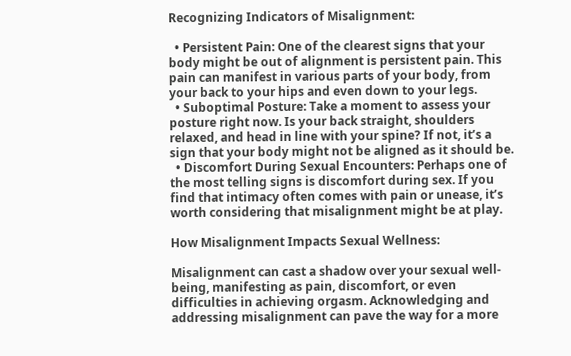Recognizing Indicators of Misalignment:

  • Persistent Pain: One of the clearest signs that your body might be out of alignment is persistent pain. This pain can manifest in various parts of your body, from your back to your hips and even down to your legs.
  • Suboptimal Posture: Take a moment to assess your posture right now. Is your back straight, shoulders relaxed, and head in line with your spine? If not, it’s a sign that your body might not be aligned as it should be.
  • Discomfort During Sexual Encounters: Perhaps one of the most telling signs is discomfort during sex. If you find that intimacy often comes with pain or unease, it’s worth considering that misalignment might be at play.

How Misalignment Impacts Sexual Wellness:

Misalignment can cast a shadow over your sexual well-being, manifesting as pain, discomfort, or even difficulties in achieving orgasm. Acknowledging and addressing misalignment can pave the way for a more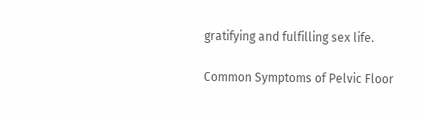gratifying and fulfilling sex life.

Common Symptoms of Pelvic Floor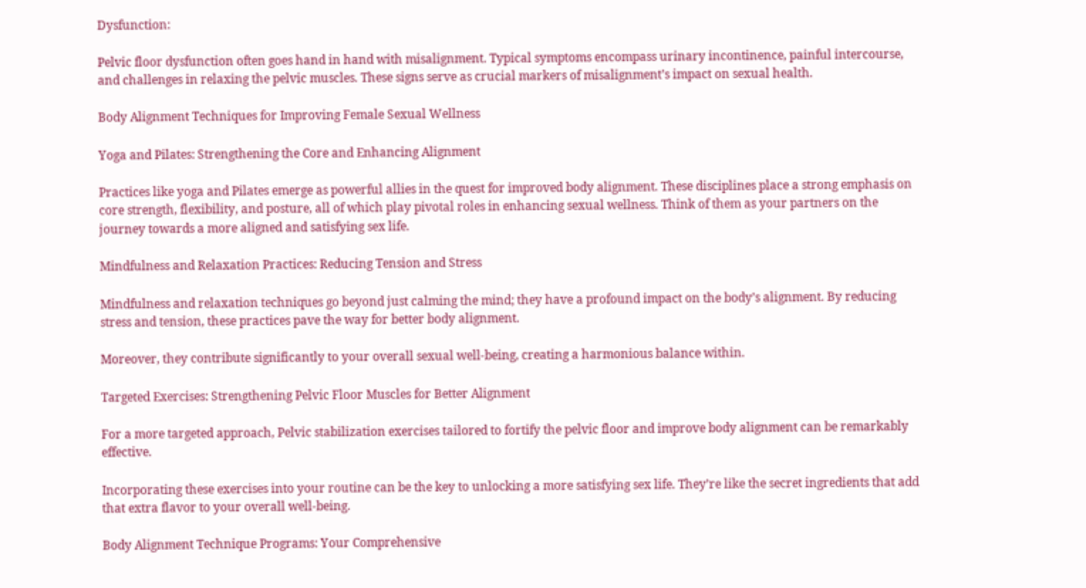Dysfunction:

Pelvic floor dysfunction often goes hand in hand with misalignment. Typical symptoms encompass urinary incontinence, painful intercourse, and challenges in relaxing the pelvic muscles. These signs serve as crucial markers of misalignment’s impact on sexual health.

Body Alignment Techniques for Improving Female Sexual Wellness

Yoga and Pilates: Strengthening the Core and Enhancing Alignment

Practices like yoga and Pilates emerge as powerful allies in the quest for improved body alignment. These disciplines place a strong emphasis on core strength, flexibility, and posture, all of which play pivotal roles in enhancing sexual wellness. Think of them as your partners on the journey towards a more aligned and satisfying sex life.

Mindfulness and Relaxation Practices: Reducing Tension and Stress

Mindfulness and relaxation techniques go beyond just calming the mind; they have a profound impact on the body’s alignment. By reducing stress and tension, these practices pave the way for better body alignment.

Moreover, they contribute significantly to your overall sexual well-being, creating a harmonious balance within.

Targeted Exercises: Strengthening Pelvic Floor Muscles for Better Alignment

For a more targeted approach, Pelvic stabilization exercises tailored to fortify the pelvic floor and improve body alignment can be remarkably effective.

Incorporating these exercises into your routine can be the key to unlocking a more satisfying sex life. They’re like the secret ingredients that add that extra flavor to your overall well-being.

Body Alignment Technique Programs: Your Comprehensive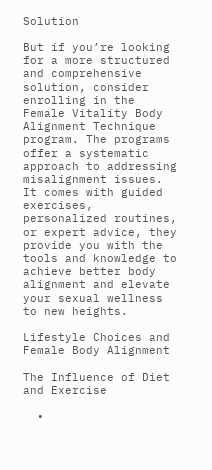Solution

But if you’re looking for a more structured and comprehensive solution, consider enrolling in the Female Vitality Body Alignment Technique program. The programs offer a systematic approach to addressing misalignment issues. It comes with guided exercises, personalized routines, or expert advice, they provide you with the tools and knowledge to achieve better body alignment and elevate your sexual wellness to new heights.

Lifestyle Choices and Female Body Alignment

The Influence of Diet and Exercise

  •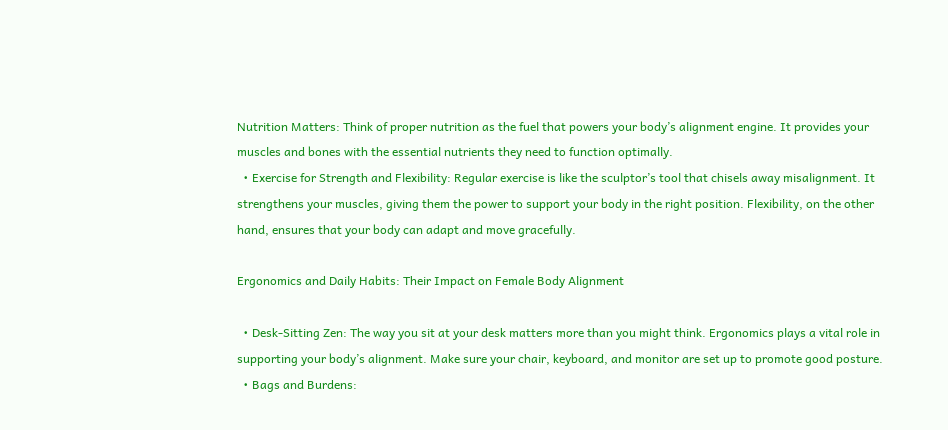Nutrition Matters: Think of proper nutrition as the fuel that powers your body’s alignment engine. It provides your muscles and bones with the essential nutrients they need to function optimally.
  • Exercise for Strength and Flexibility: Regular exercise is like the sculptor’s tool that chisels away misalignment. It strengthens your muscles, giving them the power to support your body in the right position. Flexibility, on the other hand, ensures that your body can adapt and move gracefully.

Ergonomics and Daily Habits: Their Impact on Female Body Alignment

  • Desk-Sitting Zen: The way you sit at your desk matters more than you might think. Ergonomics plays a vital role in supporting your body’s alignment. Make sure your chair, keyboard, and monitor are set up to promote good posture.
  • Bags and Burdens: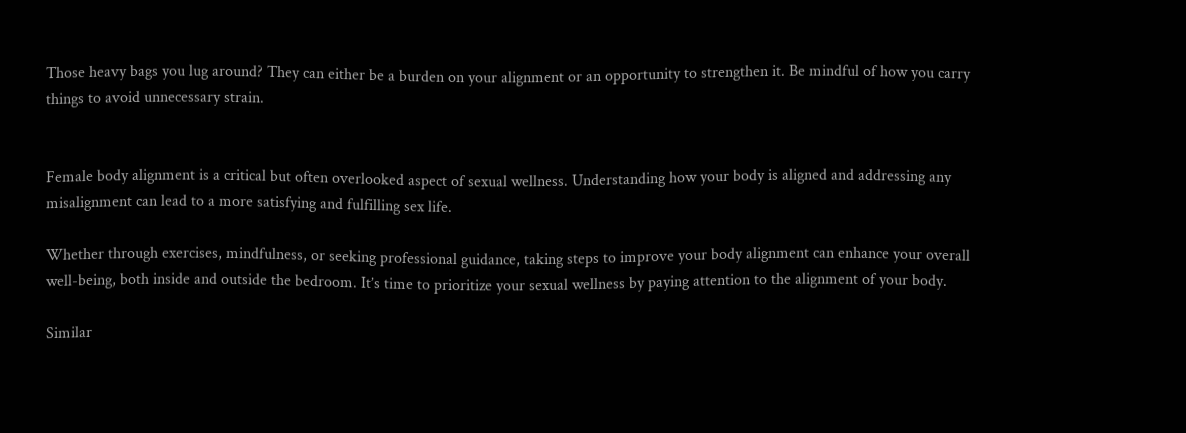Those heavy bags you lug around? They can either be a burden on your alignment or an opportunity to strengthen it. Be mindful of how you carry things to avoid unnecessary strain.


Female body alignment is a critical but often overlooked aspect of sexual wellness. Understanding how your body is aligned and addressing any misalignment can lead to a more satisfying and fulfilling sex life.

Whether through exercises, mindfulness, or seeking professional guidance, taking steps to improve your body alignment can enhance your overall well-being, both inside and outside the bedroom. It’s time to prioritize your sexual wellness by paying attention to the alignment of your body.

Similar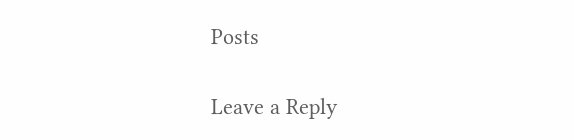Posts

Leave a Reply